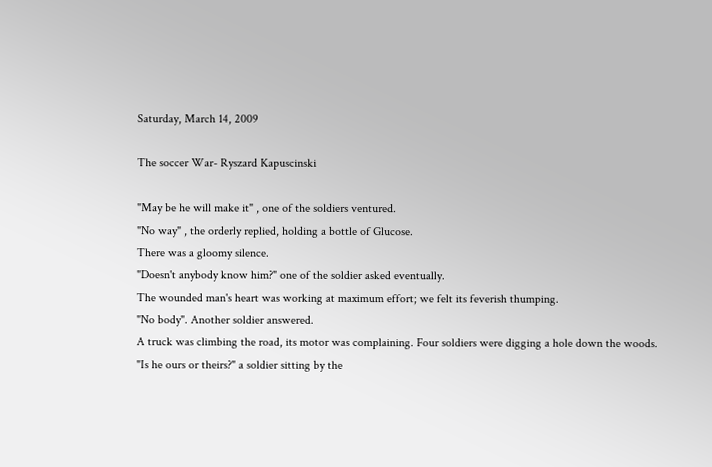Saturday, March 14, 2009

The soccer War- Ryszard Kapuscinski

"May be he will make it" , one of the soldiers ventured.
"No way" , the orderly replied, holding a bottle of Glucose.
There was a gloomy silence.
"Doesn't anybody know him?" one of the soldier asked eventually.
The wounded man's heart was working at maximum effort; we felt its feverish thumping.
"No body". Another soldier answered.
A truck was climbing the road, its motor was complaining. Four soldiers were digging a hole down the woods.
"Is he ours or theirs?" a soldier sitting by the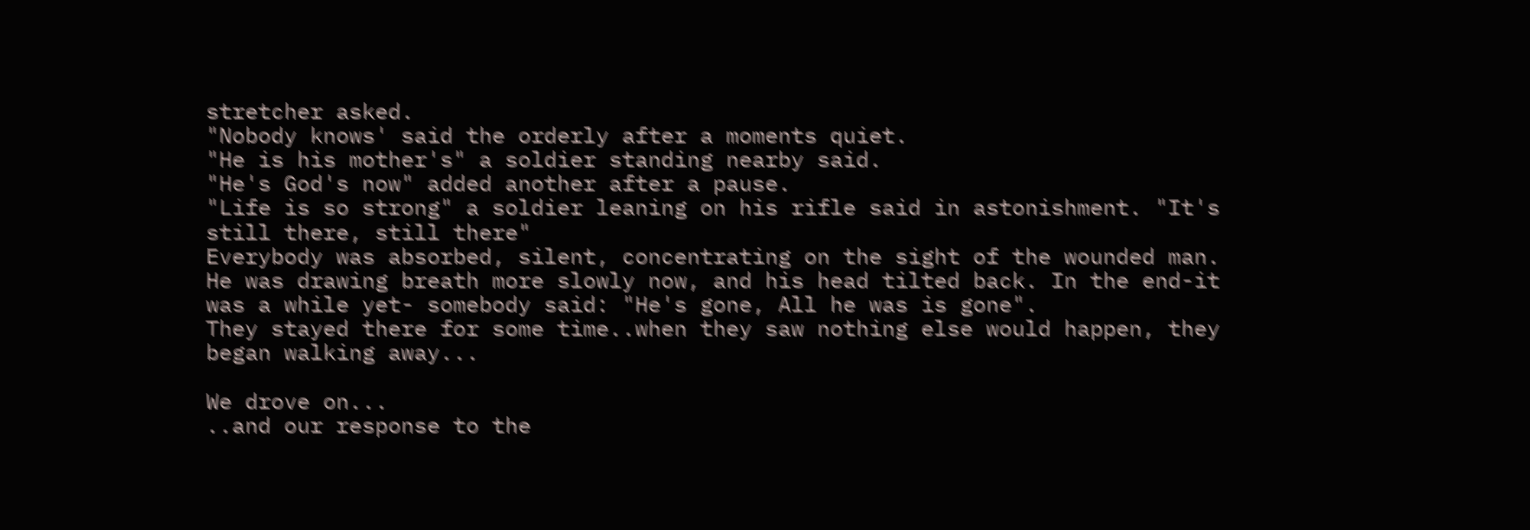stretcher asked.
"Nobody knows' said the orderly after a moments quiet.
"He is his mother's" a soldier standing nearby said.
"He's God's now" added another after a pause.
"Life is so strong" a soldier leaning on his rifle said in astonishment. "It's still there, still there"
Everybody was absorbed, silent, concentrating on the sight of the wounded man. He was drawing breath more slowly now, and his head tilted back. In the end-it was a while yet- somebody said: "He's gone, All he was is gone".
They stayed there for some time..when they saw nothing else would happen, they began walking away...

We drove on...
..and our response to the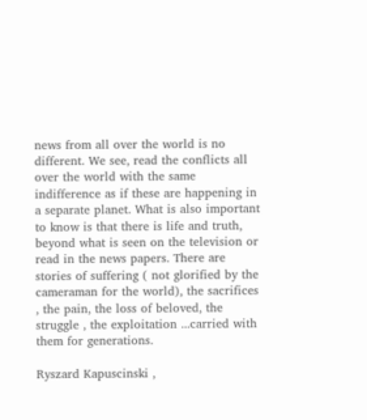news from all over the world is no different. We see, read the conflicts all over the world with the same indifference as if these are happening in a separate planet. What is also important to know is that there is life and truth, beyond what is seen on the television or read in the news papers. There are stories of suffering ( not glorified by the cameraman for the world), the sacrifices , the pain, the loss of beloved, the struggle , the exploitation ...carried with them for generations.

Ryszard Kapuscinski ,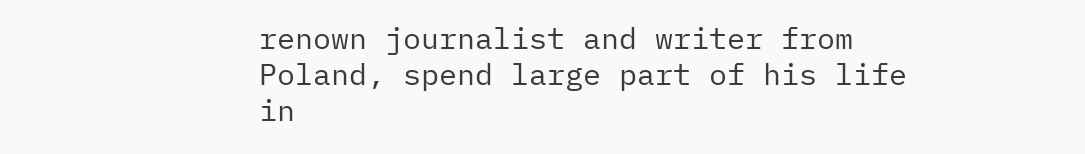renown journalist and writer from Poland, spend large part of his life in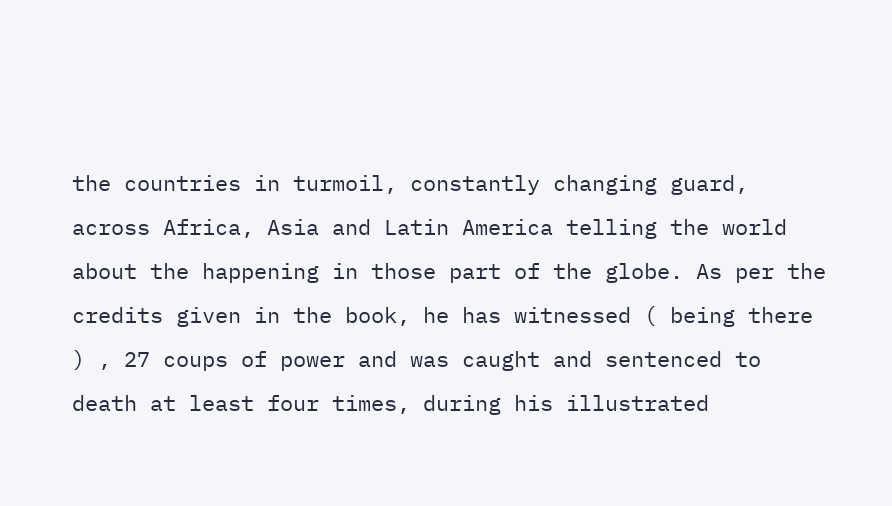the countries in turmoil, constantly changing guard, across Africa, Asia and Latin America telling the world about the happening in those part of the globe. As per the credits given in the book, he has witnessed ( being there ) , 27 coups of power and was caught and sentenced to death at least four times, during his illustrated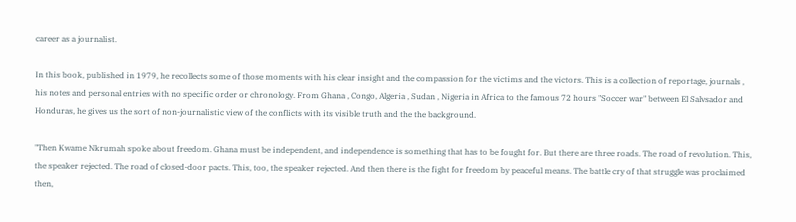career as a journalist.

In this book, published in 1979, he recollects some of those moments with his clear insight and the compassion for the victims and the victors. This is a collection of reportage, journals , his notes and personal entries with no specific order or chronology. From Ghana , Congo, Algeria , Sudan , Nigeria in Africa to the famous 72 hours "Soccer war" between El Salvsador and Honduras, he gives us the sort of non-journalistic view of the conflicts with its visible truth and the the background.

"Then Kwame Nkrumah spoke about freedom. Ghana must be independent, and independence is something that has to be fought for. But there are three roads. The road of revolution. This, the speaker rejected. The road of closed-door pacts. This, too, the speaker rejected. And then there is the fight for freedom by peaceful means. The battle cry of that struggle was proclaimed then,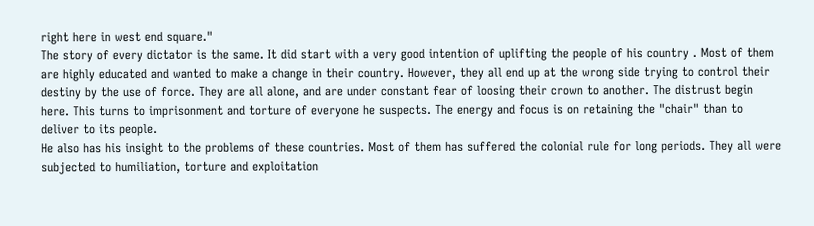right here in west end square."
The story of every dictator is the same. It did start with a very good intention of uplifting the people of his country . Most of them are highly educated and wanted to make a change in their country. However, they all end up at the wrong side trying to control their destiny by the use of force. They are all alone, and are under constant fear of loosing their crown to another. The distrust begin here. This turns to imprisonment and torture of everyone he suspects. The energy and focus is on retaining the "chair" than to deliver to its people.
He also has his insight to the problems of these countries. Most of them has suffered the colonial rule for long periods. They all were subjected to humiliation, torture and exploitation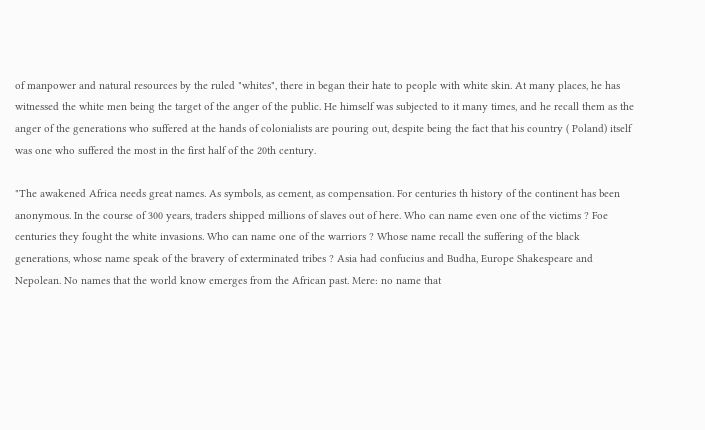of manpower and natural resources by the ruled "whites", there in began their hate to people with white skin. At many places, he has witnessed the white men being the target of the anger of the public. He himself was subjected to it many times, and he recall them as the anger of the generations who suffered at the hands of colonialists are pouring out, despite being the fact that his country ( Poland) itself was one who suffered the most in the first half of the 20th century.

"The awakened Africa needs great names. As symbols, as cement, as compensation. For centuries th history of the continent has been anonymous. In the course of 300 years, traders shipped millions of slaves out of here. Who can name even one of the victims ? Foe centuries they fought the white invasions. Who can name one of the warriors ? Whose name recall the suffering of the black generations, whose name speak of the bravery of exterminated tribes ? Asia had confucius and Budha, Europe Shakespeare and Nepolean. No names that the world know emerges from the African past. Mere: no name that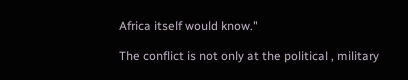Africa itself would know."

The conflict is not only at the political , military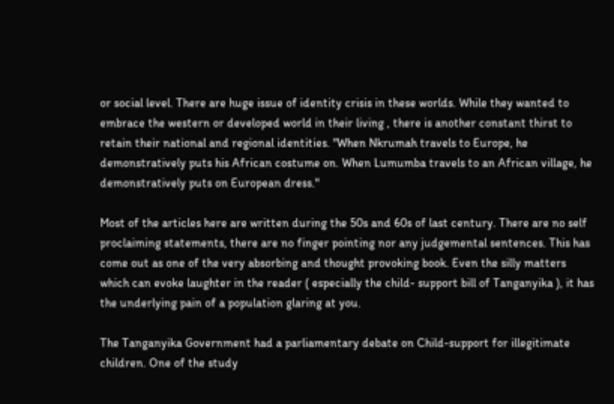or social level. There are huge issue of identity crisis in these worlds. While they wanted to embrace the western or developed world in their living , there is another constant thirst to retain their national and regional identities. "When Nkrumah travels to Europe, he demonstratively puts his African costume on. When Lumumba travels to an African village, he demonstratively puts on European dress."

Most of the articles here are written during the 50s and 60s of last century. There are no self proclaiming statements, there are no finger pointing nor any judgemental sentences. This has come out as one of the very absorbing and thought provoking book. Even the silly matters which can evoke laughter in the reader ( especially the child- support bill of Tanganyika ), it has the underlying pain of a population glaring at you.

The Tanganyika Government had a parliamentary debate on Child-support for illegitimate children. One of the study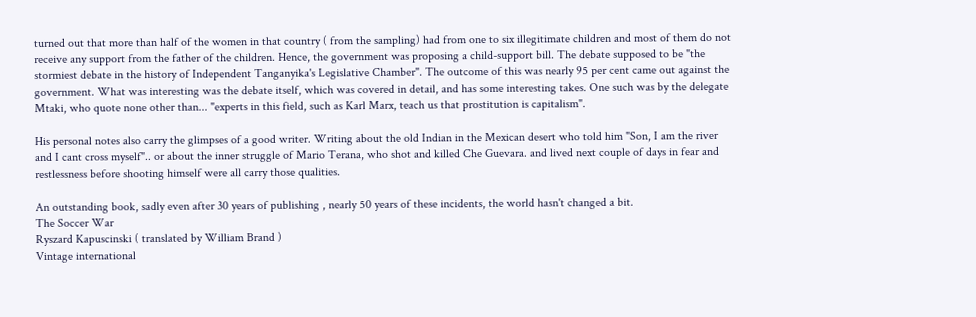turned out that more than half of the women in that country ( from the sampling) had from one to six illegitimate children and most of them do not receive any support from the father of the children. Hence, the government was proposing a child-support bill. The debate supposed to be "the stormiest debate in the history of Independent Tanganyika's Legislative Chamber". The outcome of this was nearly 95 per cent came out against the government. What was interesting was the debate itself, which was covered in detail, and has some interesting takes. One such was by the delegate Mtaki, who quote none other than... "experts in this field, such as Karl Marx, teach us that prostitution is capitalism".

His personal notes also carry the glimpses of a good writer. Writing about the old Indian in the Mexican desert who told him "Son, I am the river and I cant cross myself".. or about the inner struggle of Mario Terana, who shot and killed Che Guevara. and lived next couple of days in fear and restlessness before shooting himself were all carry those qualities.

An outstanding book, sadly even after 30 years of publishing , nearly 50 years of these incidents, the world hasn't changed a bit.
The Soccer War
Ryszard Kapuscinski ( translated by William Brand )
Vintage international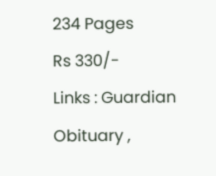234 Pages
Rs 330/-
Links : Guardian Obituary ,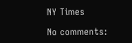NY Times

No comments: